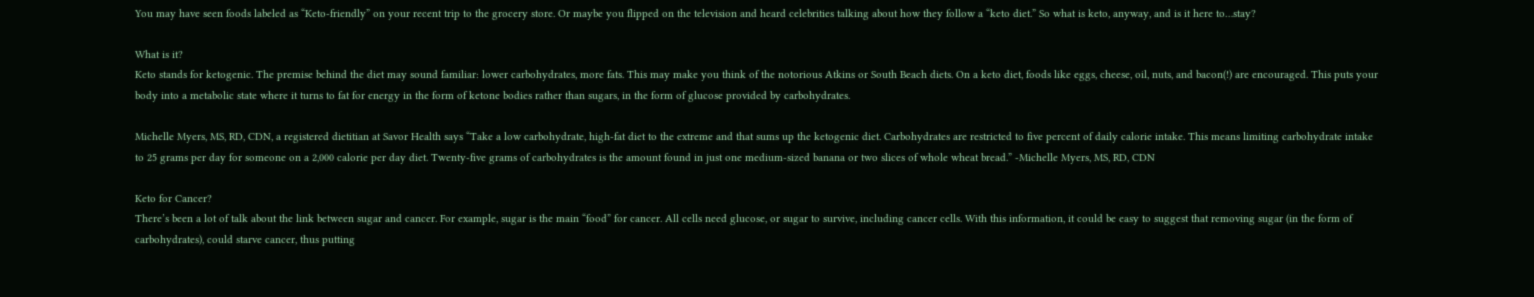You may have seen foods labeled as “Keto-friendly” on your recent trip to the grocery store. Or maybe you flipped on the television and heard celebrities talking about how they follow a “keto diet.” So what is keto, anyway, and is it here to…stay?

What is it?
Keto stands for ketogenic. The premise behind the diet may sound familiar: lower carbohydrates, more fats. This may make you think of the notorious Atkins or South Beach diets. On a keto diet, foods like eggs, cheese, oil, nuts, and bacon(!) are encouraged. This puts your body into a metabolic state where it turns to fat for energy in the form of ketone bodies rather than sugars, in the form of glucose provided by carbohydrates.

Michelle Myers, MS, RD, CDN, a registered dietitian at Savor Health says “Take a low carbohydrate, high-fat diet to the extreme and that sums up the ketogenic diet. Carbohydrates are restricted to five percent of daily calorie intake. This means limiting carbohydrate intake to 25 grams per day for someone on a 2,000 calorie per day diet. Twenty-five grams of carbohydrates is the amount found in just one medium-sized banana or two slices of whole wheat bread.” -Michelle Myers, MS, RD, CDN

Keto for Cancer?
There’s been a lot of talk about the link between sugar and cancer. For example, sugar is the main “food” for cancer. All cells need glucose, or sugar to survive, including cancer cells. With this information, it could be easy to suggest that removing sugar (in the form of carbohydrates), could starve cancer, thus putting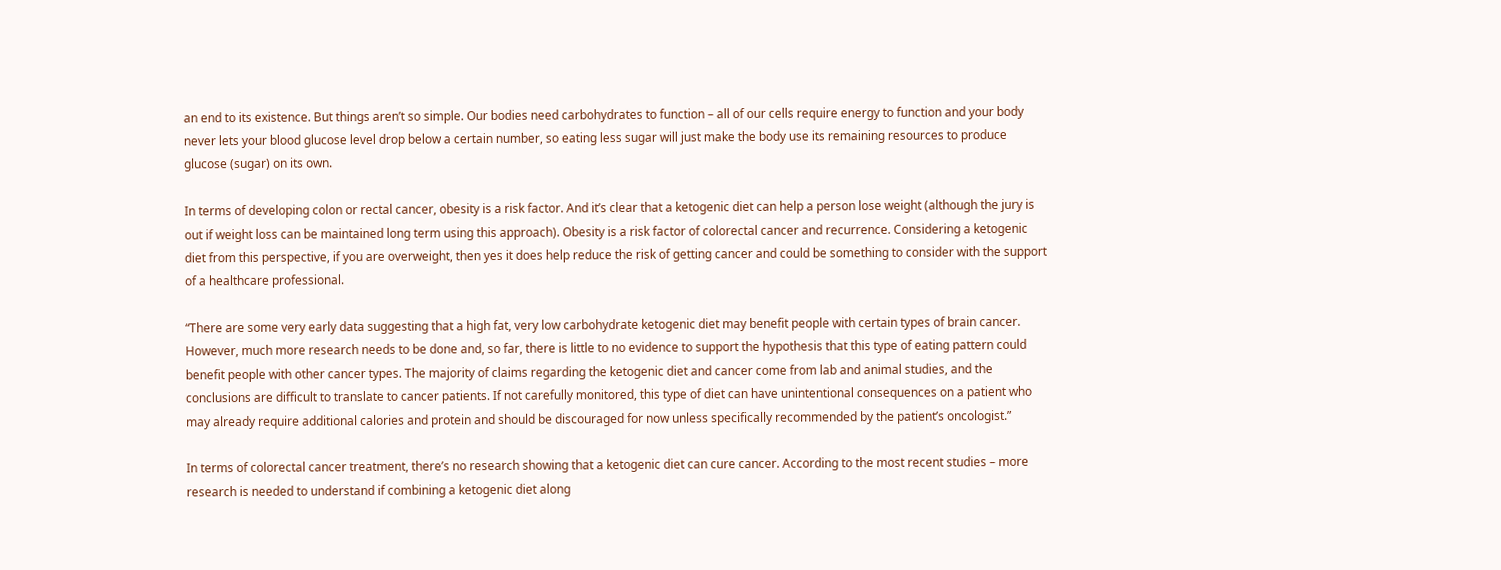an end to its existence. But things aren’t so simple. Our bodies need carbohydrates to function – all of our cells require energy to function and your body never lets your blood glucose level drop below a certain number, so eating less sugar will just make the body use its remaining resources to produce glucose (sugar) on its own.

In terms of developing colon or rectal cancer, obesity is a risk factor. And it’s clear that a ketogenic diet can help a person lose weight (although the jury is out if weight loss can be maintained long term using this approach). Obesity is a risk factor of colorectal cancer and recurrence. Considering a ketogenic diet from this perspective, if you are overweight, then yes it does help reduce the risk of getting cancer and could be something to consider with the support of a healthcare professional.

“There are some very early data suggesting that a high fat, very low carbohydrate ketogenic diet may benefit people with certain types of brain cancer. However, much more research needs to be done and, so far, there is little to no evidence to support the hypothesis that this type of eating pattern could benefit people with other cancer types. The majority of claims regarding the ketogenic diet and cancer come from lab and animal studies, and the conclusions are difficult to translate to cancer patients. If not carefully monitored, this type of diet can have unintentional consequences on a patient who may already require additional calories and protein and should be discouraged for now unless specifically recommended by the patient’s oncologist.”

In terms of colorectal cancer treatment, there’s no research showing that a ketogenic diet can cure cancer. According to the most recent studies – more research is needed to understand if combining a ketogenic diet along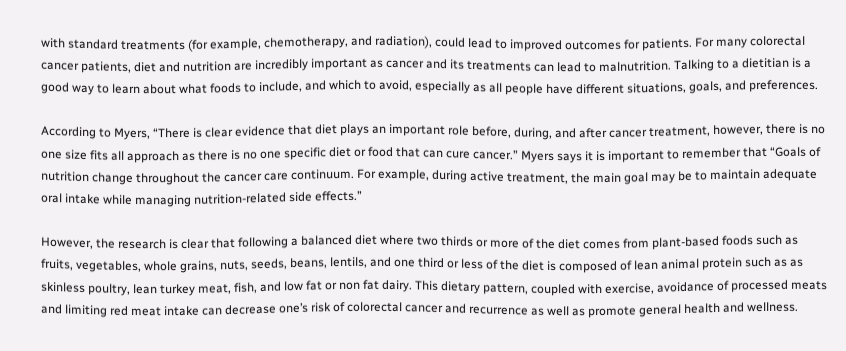with standard treatments (for example, chemotherapy, and radiation), could lead to improved outcomes for patients. For many colorectal cancer patients, diet and nutrition are incredibly important as cancer and its treatments can lead to malnutrition. Talking to a dietitian is a good way to learn about what foods to include, and which to avoid, especially as all people have different situations, goals, and preferences.

According to Myers, “There is clear evidence that diet plays an important role before, during, and after cancer treatment, however, there is no one size fits all approach as there is no one specific diet or food that can cure cancer.” Myers says it is important to remember that “Goals of nutrition change throughout the cancer care continuum. For example, during active treatment, the main goal may be to maintain adequate oral intake while managing nutrition-related side effects.”

However, the research is clear that following a balanced diet where two thirds or more of the diet comes from plant-based foods such as fruits, vegetables, whole grains, nuts, seeds, beans, lentils, and one third or less of the diet is composed of lean animal protein such as as skinless poultry, lean turkey meat, fish, and low fat or non fat dairy. This dietary pattern, coupled with exercise, avoidance of processed meats and limiting red meat intake can decrease one’s risk of colorectal cancer and recurrence as well as promote general health and wellness.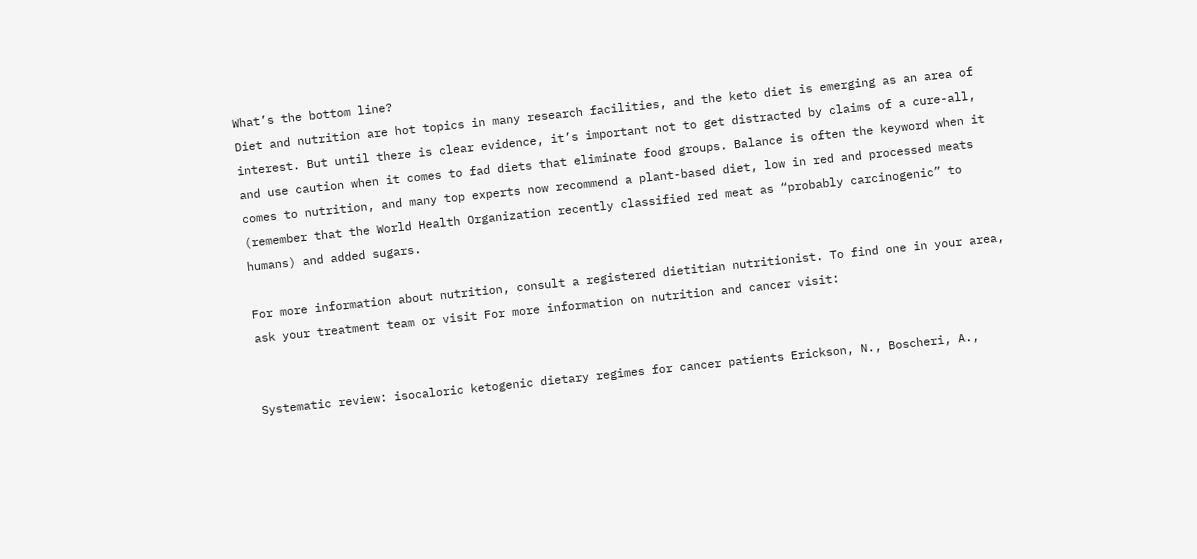What’s the bottom line?
Diet and nutrition are hot topics in many research facilities, and the keto diet is emerging as an area of interest. But until there is clear evidence, it’s important not to get distracted by claims of a cure-all, and use caution when it comes to fad diets that eliminate food groups. Balance is often the keyword when it comes to nutrition, and many top experts now recommend a plant-based diet, low in red and processed meats (remember that the World Health Organization recently classified red meat as “probably carcinogenic” to humans) and added sugars.

For more information about nutrition, consult a registered dietitian nutritionist. To find one in your area, ask your treatment team or visit For more information on nutrition and cancer visit:


Systematic review: isocaloric ketogenic dietary regimes for cancer patients Erickson, N., Boscheri, A.,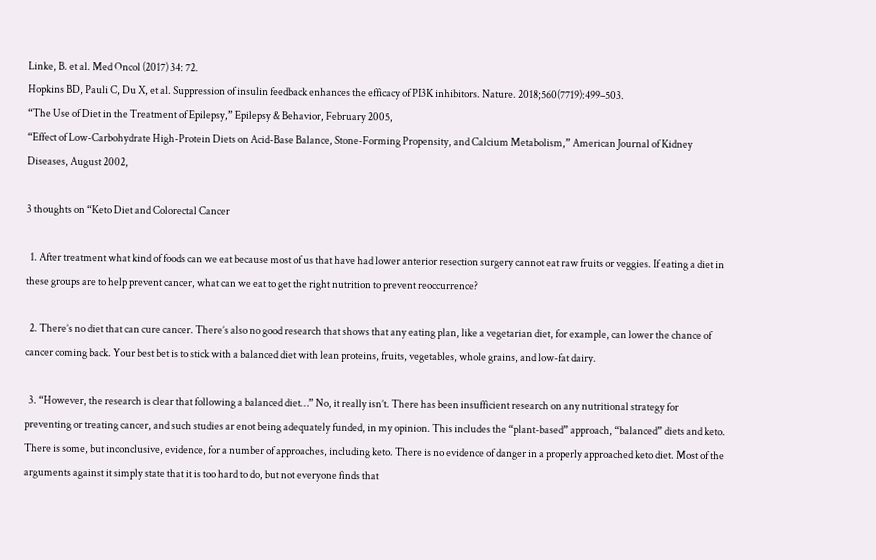Linke, B. et al. Med Oncol (2017) 34: 72.
Hopkins BD, Pauli C, Du X, et al. Suppression of insulin feedback enhances the efficacy of PI3K inhibitors. Nature. 2018;560(7719):499–503.
“The Use of Diet in the Treatment of Epilepsy,” Epilepsy & Behavior, February 2005,
“Effect of Low-Carbohydrate High-Protein Diets on Acid-Base Balance, Stone-Forming Propensity, and Calcium Metabolism,” American Journal of Kidney Diseases, August 2002,

3 thoughts on “Keto Diet and Colorectal Cancer

  1. After treatment what kind of foods can we eat because most of us that have had lower anterior resection surgery cannot eat raw fruits or veggies. If eating a diet in these groups are to help prevent cancer, what can we eat to get the right nutrition to prevent reoccurrence?

  2. There’s no diet that can cure cancer. There’s also no good research that shows that any eating plan, like a vegetarian diet, for example, can lower the chance of cancer coming back. Your best bet is to stick with a balanced diet with lean proteins, fruits, vegetables, whole grains, and low-fat dairy.

  3. “However, the research is clear that following a balanced diet…” No, it really isn’t. There has been insufficient research on any nutritional strategy for preventing or treating cancer, and such studies ar enot being adequately funded, in my opinion. This includes the “plant-based” approach, “balanced” diets and keto. There is some, but inconclusive, evidence, for a number of approaches, including keto. There is no evidence of danger in a properly approached keto diet. Most of the arguments against it simply state that it is too hard to do, but not everyone finds that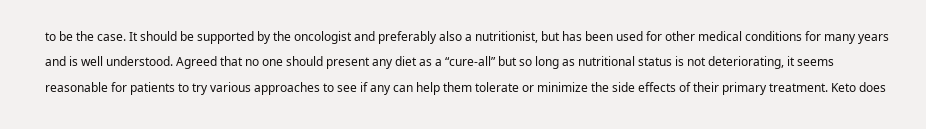to be the case. It should be supported by the oncologist and preferably also a nutritionist, but has been used for other medical conditions for many years and is well understood. Agreed that no one should present any diet as a “cure-all” but so long as nutritional status is not deteriorating, it seems reasonable for patients to try various approaches to see if any can help them tolerate or minimize the side effects of their primary treatment. Keto does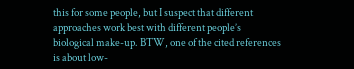this for some people, but I suspect that different approaches work best with different people’s biological make-up. BTW, one of the cited references is about low-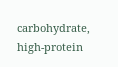carbohydrate, high-protein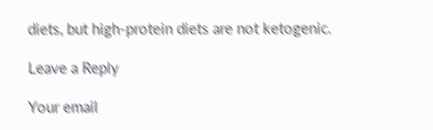diets, but high-protein diets are not ketogenic.

Leave a Reply

Your email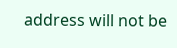address will not be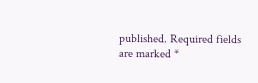published. Required fields are marked *